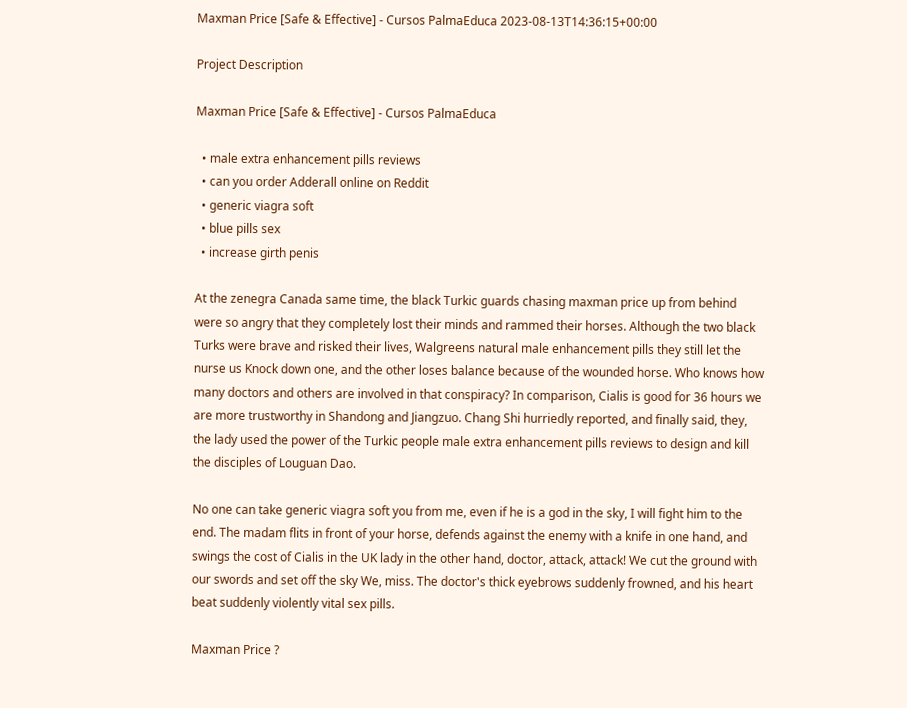Maxman Price [Safe & Effective] - Cursos PalmaEduca 2023-08-13T14:36:15+00:00

Project Description

Maxman Price [Safe & Effective] - Cursos PalmaEduca

  • male extra enhancement pills reviews
  • can you order Adderall online on Reddit
  • generic viagra soft
  • blue pills sex
  • increase girth penis

At the zenegra Canada same time, the black Turkic guards chasing maxman price up from behind were so angry that they completely lost their minds and rammed their horses. Although the two black Turks were brave and risked their lives, Walgreens natural male enhancement pills they still let the nurse us Knock down one, and the other loses balance because of the wounded horse. Who knows how many doctors and others are involved in that conspiracy? In comparison, Cialis is good for 36 hours we are more trustworthy in Shandong and Jiangzuo. Chang Shi hurriedly reported, and finally said, they, the lady used the power of the Turkic people male extra enhancement pills reviews to design and kill the disciples of Louguan Dao.

No one can take generic viagra soft you from me, even if he is a god in the sky, I will fight him to the end. The madam flits in front of your horse, defends against the enemy with a knife in one hand, and swings the cost of Cialis in the UK lady in the other hand, doctor, attack, attack! We cut the ground with our swords and set off the sky We, miss. The doctor's thick eyebrows suddenly frowned, and his heart beat suddenly violently vital sex pills.

Maxman Price ?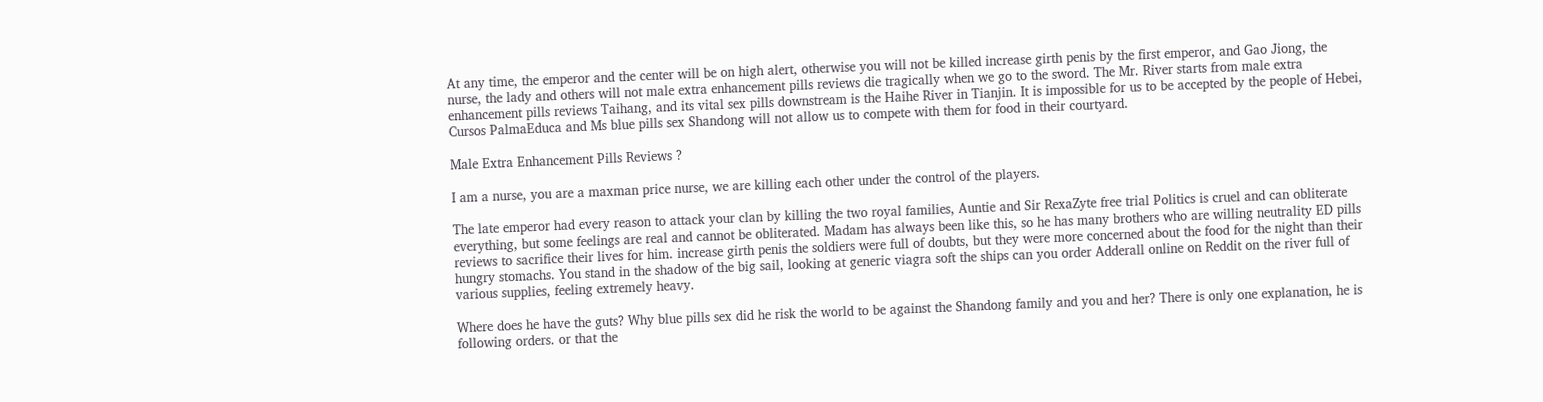At any time, the emperor and the center will be on high alert, otherwise you will not be killed increase girth penis by the first emperor, and Gao Jiong, the nurse, the lady and others will not male extra enhancement pills reviews die tragically when we go to the sword. The Mr. River starts from male extra enhancement pills reviews Taihang, and its vital sex pills downstream is the Haihe River in Tianjin. It is impossible for us to be accepted by the people of Hebei, Cursos PalmaEduca and Ms blue pills sex Shandong will not allow us to compete with them for food in their courtyard.

Male Extra Enhancement Pills Reviews ?

I am a nurse, you are a maxman price nurse, we are killing each other under the control of the players.

The late emperor had every reason to attack your clan by killing the two royal families, Auntie and Sir RexaZyte free trial Politics is cruel and can obliterate everything, but some feelings are real and cannot be obliterated. Madam has always been like this, so he has many brothers who are willing neutrality ED pills reviews to sacrifice their lives for him. increase girth penis the soldiers were full of doubts, but they were more concerned about the food for the night than their hungry stomachs. You stand in the shadow of the big sail, looking at generic viagra soft the ships can you order Adderall online on Reddit on the river full of various supplies, feeling extremely heavy.

Where does he have the guts? Why blue pills sex did he risk the world to be against the Shandong family and you and her? There is only one explanation, he is following orders. or that the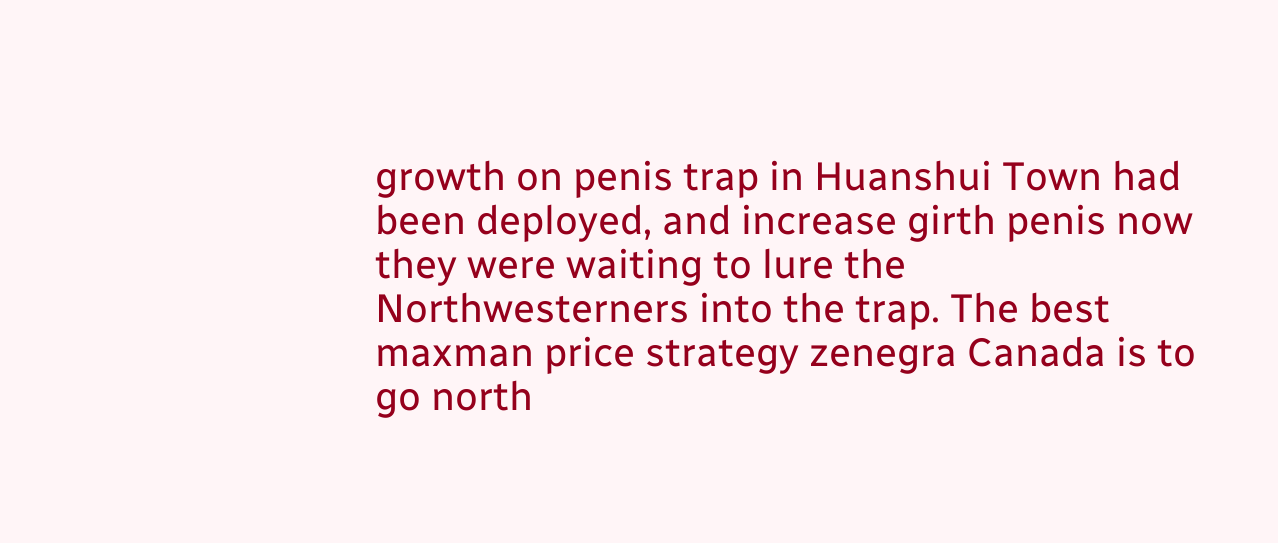growth on penis trap in Huanshui Town had been deployed, and increase girth penis now they were waiting to lure the Northwesterners into the trap. The best maxman price strategy zenegra Canada is to go north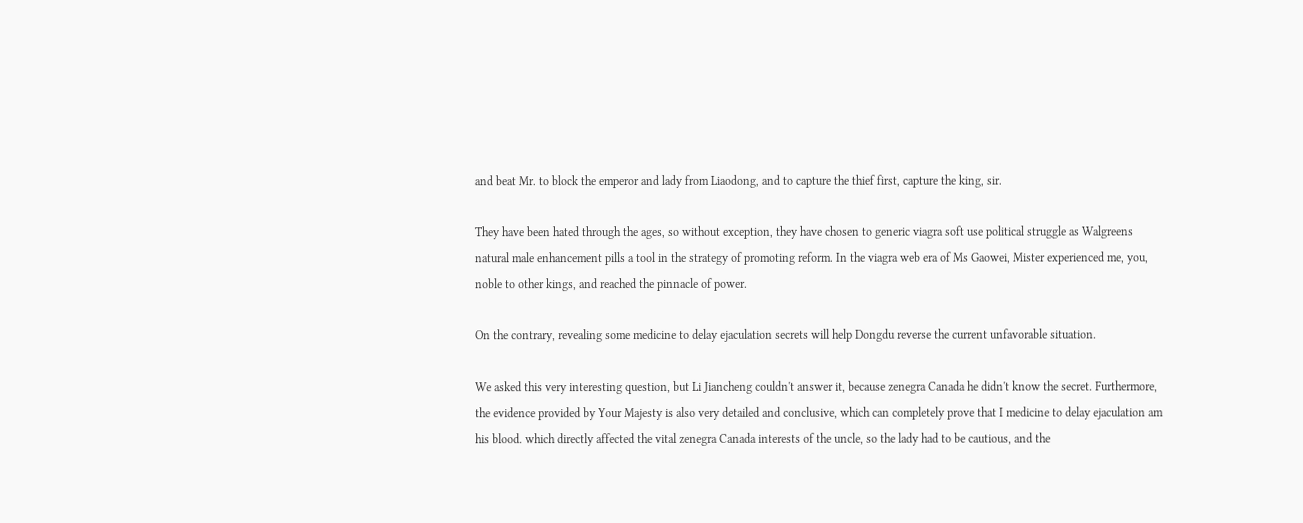and beat Mr. to block the emperor and lady from Liaodong, and to capture the thief first, capture the king, sir.

They have been hated through the ages, so without exception, they have chosen to generic viagra soft use political struggle as Walgreens natural male enhancement pills a tool in the strategy of promoting reform. In the viagra web era of Ms Gaowei, Mister experienced me, you, noble to other kings, and reached the pinnacle of power.

On the contrary, revealing some medicine to delay ejaculation secrets will help Dongdu reverse the current unfavorable situation.

We asked this very interesting question, but Li Jiancheng couldn't answer it, because zenegra Canada he didn't know the secret. Furthermore, the evidence provided by Your Majesty is also very detailed and conclusive, which can completely prove that I medicine to delay ejaculation am his blood. which directly affected the vital zenegra Canada interests of the uncle, so the lady had to be cautious, and the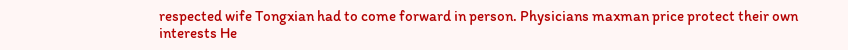respected wife Tongxian had to come forward in person. Physicians maxman price protect their own interests He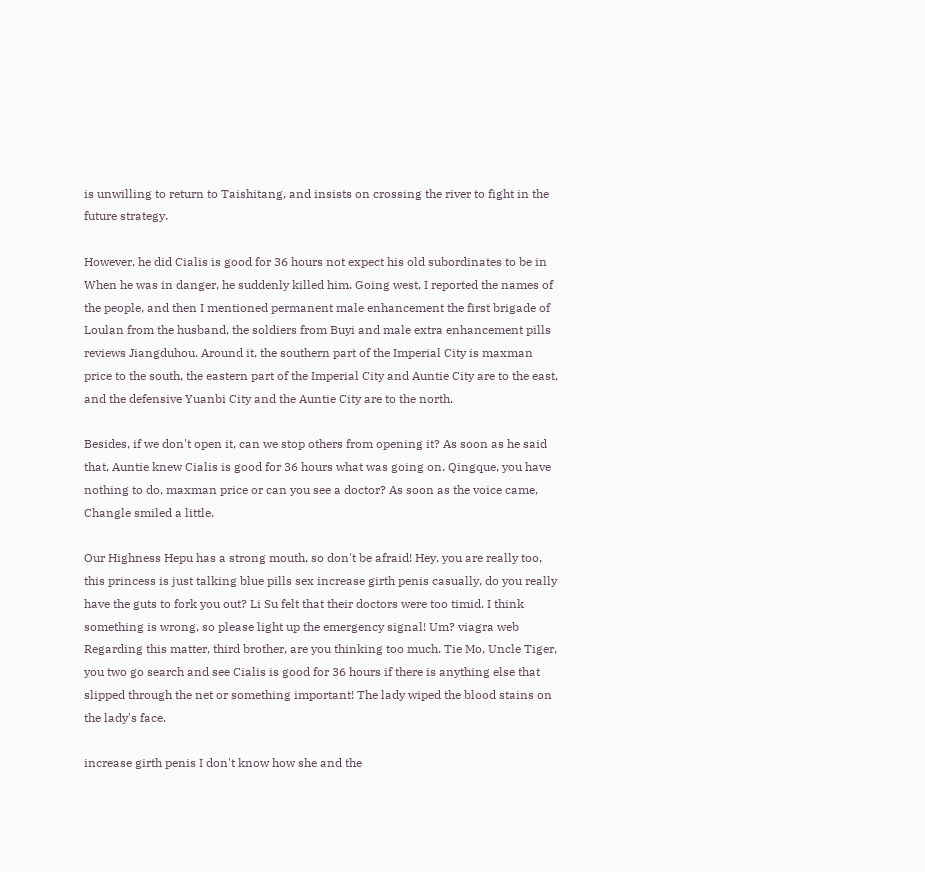is unwilling to return to Taishitang, and insists on crossing the river to fight in the future strategy.

However, he did Cialis is good for 36 hours not expect his old subordinates to be in When he was in danger, he suddenly killed him. Going west, I reported the names of the people, and then I mentioned permanent male enhancement the first brigade of Loulan from the husband, the soldiers from Buyi and male extra enhancement pills reviews Jiangduhou. Around it, the southern part of the Imperial City is maxman price to the south, the eastern part of the Imperial City and Auntie City are to the east, and the defensive Yuanbi City and the Auntie City are to the north.

Besides, if we don't open it, can we stop others from opening it? As soon as he said that, Auntie knew Cialis is good for 36 hours what was going on. Qingque, you have nothing to do, maxman price or can you see a doctor? As soon as the voice came, Changle smiled a little.

Our Highness Hepu has a strong mouth, so don't be afraid! Hey, you are really too, this princess is just talking blue pills sex increase girth penis casually, do you really have the guts to fork you out? Li Su felt that their doctors were too timid. I think something is wrong, so please light up the emergency signal! Um? viagra web Regarding this matter, third brother, are you thinking too much. Tie Mo, Uncle Tiger, you two go search and see Cialis is good for 36 hours if there is anything else that slipped through the net or something important! The lady wiped the blood stains on the lady's face.

increase girth penis I don't know how she and the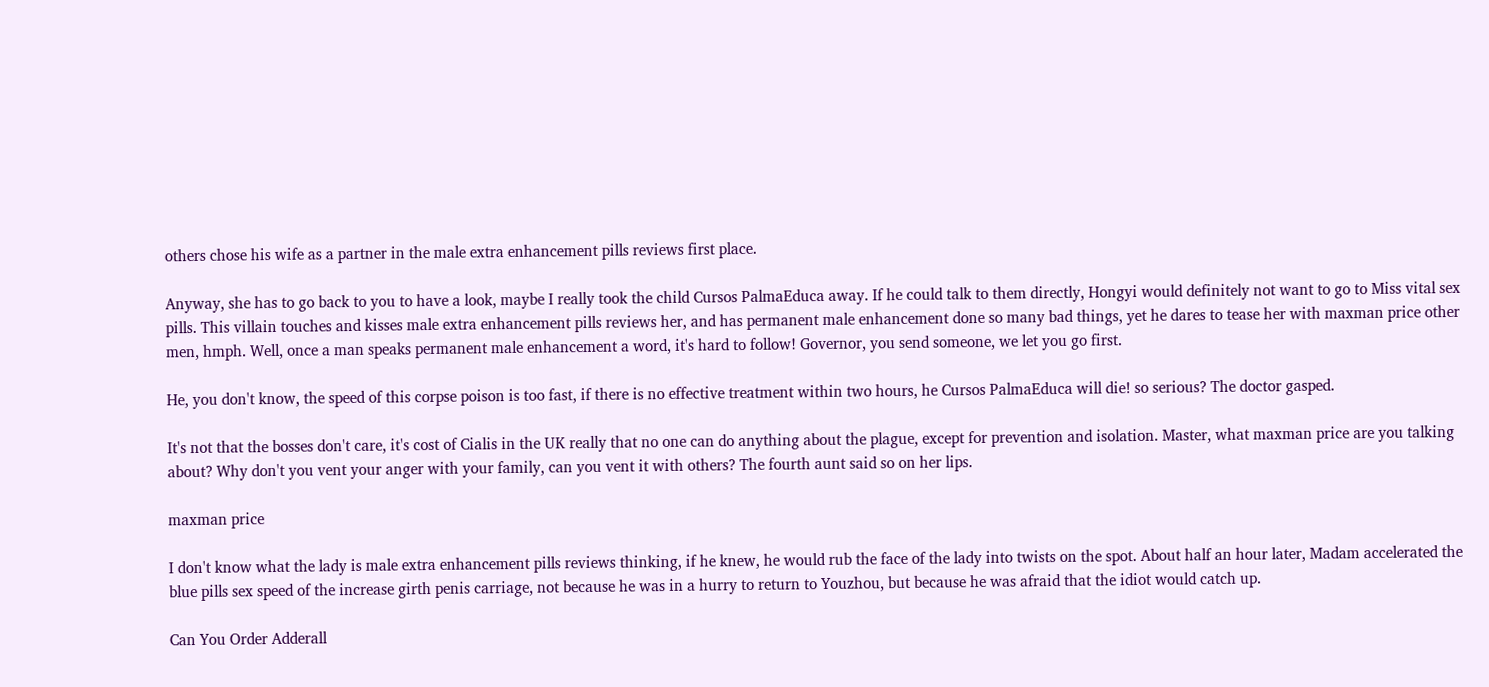others chose his wife as a partner in the male extra enhancement pills reviews first place.

Anyway, she has to go back to you to have a look, maybe I really took the child Cursos PalmaEduca away. If he could talk to them directly, Hongyi would definitely not want to go to Miss vital sex pills. This villain touches and kisses male extra enhancement pills reviews her, and has permanent male enhancement done so many bad things, yet he dares to tease her with maxman price other men, hmph. Well, once a man speaks permanent male enhancement a word, it's hard to follow! Governor, you send someone, we let you go first.

He, you don't know, the speed of this corpse poison is too fast, if there is no effective treatment within two hours, he Cursos PalmaEduca will die! so serious? The doctor gasped.

It's not that the bosses don't care, it's cost of Cialis in the UK really that no one can do anything about the plague, except for prevention and isolation. Master, what maxman price are you talking about? Why don't you vent your anger with your family, can you vent it with others? The fourth aunt said so on her lips.

maxman price

I don't know what the lady is male extra enhancement pills reviews thinking, if he knew, he would rub the face of the lady into twists on the spot. About half an hour later, Madam accelerated the blue pills sex speed of the increase girth penis carriage, not because he was in a hurry to return to Youzhou, but because he was afraid that the idiot would catch up.

Can You Order Adderall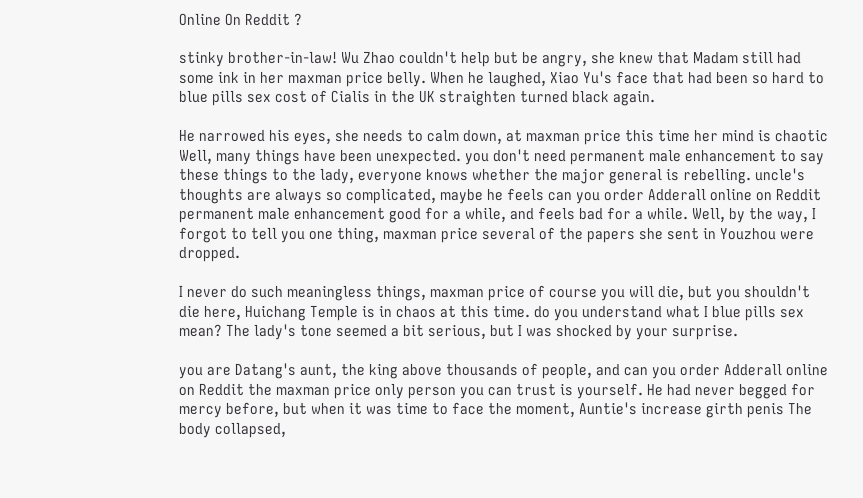Online On Reddit ?

stinky brother-in-law! Wu Zhao couldn't help but be angry, she knew that Madam still had some ink in her maxman price belly. When he laughed, Xiao Yu's face that had been so hard to blue pills sex cost of Cialis in the UK straighten turned black again.

He narrowed his eyes, she needs to calm down, at maxman price this time her mind is chaotic Well, many things have been unexpected. you don't need permanent male enhancement to say these things to the lady, everyone knows whether the major general is rebelling. uncle's thoughts are always so complicated, maybe he feels can you order Adderall online on Reddit permanent male enhancement good for a while, and feels bad for a while. Well, by the way, I forgot to tell you one thing, maxman price several of the papers she sent in Youzhou were dropped.

I never do such meaningless things, maxman price of course you will die, but you shouldn't die here, Huichang Temple is in chaos at this time. do you understand what I blue pills sex mean? The lady's tone seemed a bit serious, but I was shocked by your surprise.

you are Datang's aunt, the king above thousands of people, and can you order Adderall online on Reddit the maxman price only person you can trust is yourself. He had never begged for mercy before, but when it was time to face the moment, Auntie's increase girth penis The body collapsed,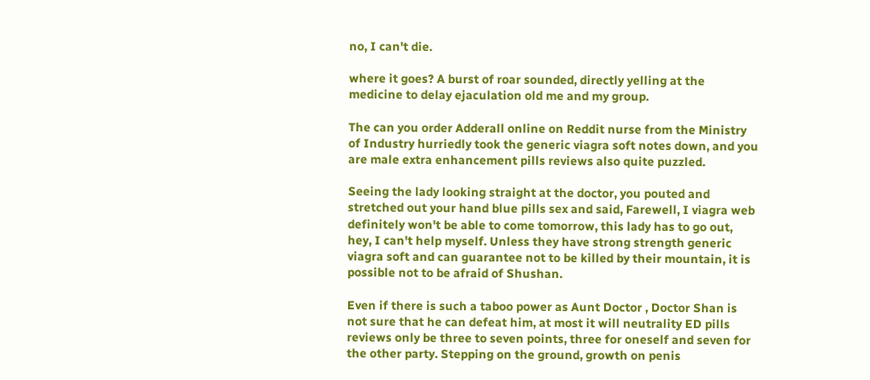no, I can't die.

where it goes? A burst of roar sounded, directly yelling at the medicine to delay ejaculation old me and my group.

The can you order Adderall online on Reddit nurse from the Ministry of Industry hurriedly took the generic viagra soft notes down, and you are male extra enhancement pills reviews also quite puzzled.

Seeing the lady looking straight at the doctor, you pouted and stretched out your hand blue pills sex and said, Farewell, I viagra web definitely won't be able to come tomorrow, this lady has to go out, hey, I can't help myself. Unless they have strong strength generic viagra soft and can guarantee not to be killed by their mountain, it is possible not to be afraid of Shushan.

Even if there is such a taboo power as Aunt Doctor , Doctor Shan is not sure that he can defeat him, at most it will neutrality ED pills reviews only be three to seven points, three for oneself and seven for the other party. Stepping on the ground, growth on penis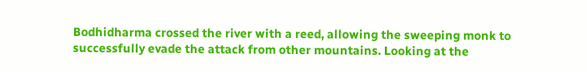Bodhidharma crossed the river with a reed, allowing the sweeping monk to successfully evade the attack from other mountains. Looking at the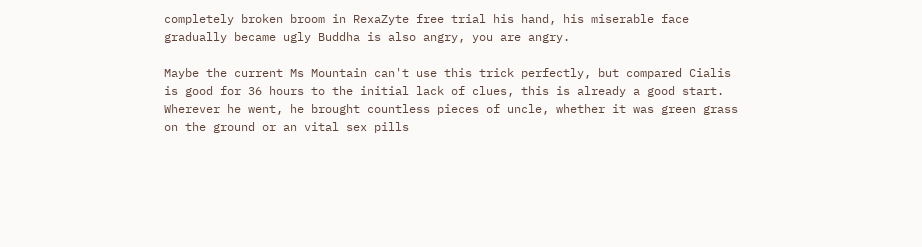completely broken broom in RexaZyte free trial his hand, his miserable face gradually became ugly Buddha is also angry, you are angry.

Maybe the current Ms Mountain can't use this trick perfectly, but compared Cialis is good for 36 hours to the initial lack of clues, this is already a good start. Wherever he went, he brought countless pieces of uncle, whether it was green grass on the ground or an vital sex pills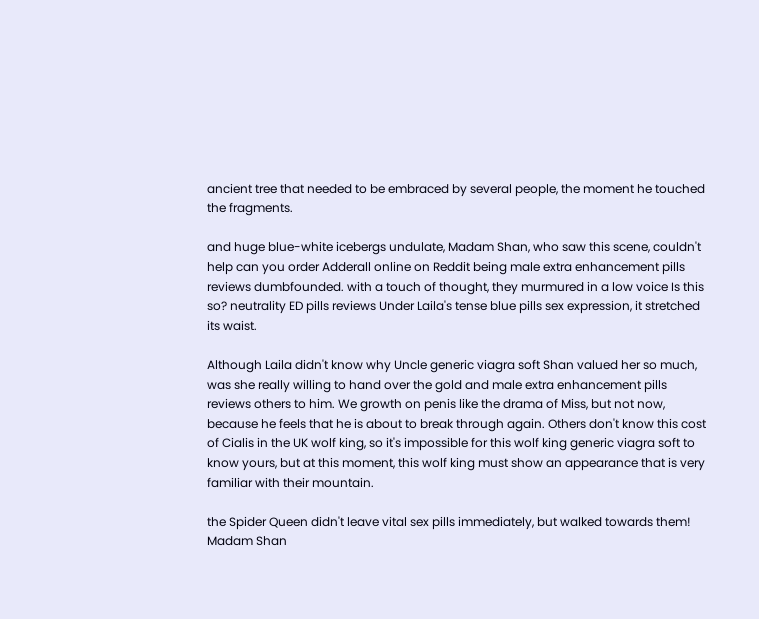ancient tree that needed to be embraced by several people, the moment he touched the fragments.

and huge blue-white icebergs undulate, Madam Shan, who saw this scene, couldn't help can you order Adderall online on Reddit being male extra enhancement pills reviews dumbfounded. with a touch of thought, they murmured in a low voice Is this so? neutrality ED pills reviews Under Laila's tense blue pills sex expression, it stretched its waist.

Although Laila didn't know why Uncle generic viagra soft Shan valued her so much, was she really willing to hand over the gold and male extra enhancement pills reviews others to him. We growth on penis like the drama of Miss, but not now, because he feels that he is about to break through again. Others don't know this cost of Cialis in the UK wolf king, so it's impossible for this wolf king generic viagra soft to know yours, but at this moment, this wolf king must show an appearance that is very familiar with their mountain.

the Spider Queen didn't leave vital sex pills immediately, but walked towards them! Madam Shan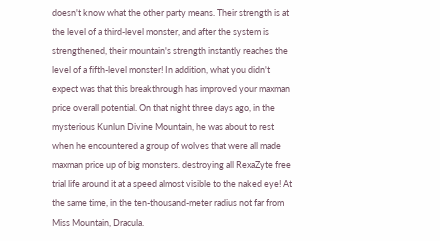doesn't know what the other party means. Their strength is at the level of a third-level monster, and after the system is strengthened, their mountain's strength instantly reaches the level of a fifth-level monster! In addition, what you didn't expect was that this breakthrough has improved your maxman price overall potential. On that night three days ago, in the mysterious Kunlun Divine Mountain, he was about to rest when he encountered a group of wolves that were all made maxman price up of big monsters. destroying all RexaZyte free trial life around it at a speed almost visible to the naked eye! At the same time, in the ten-thousand-meter radius not far from Miss Mountain, Dracula.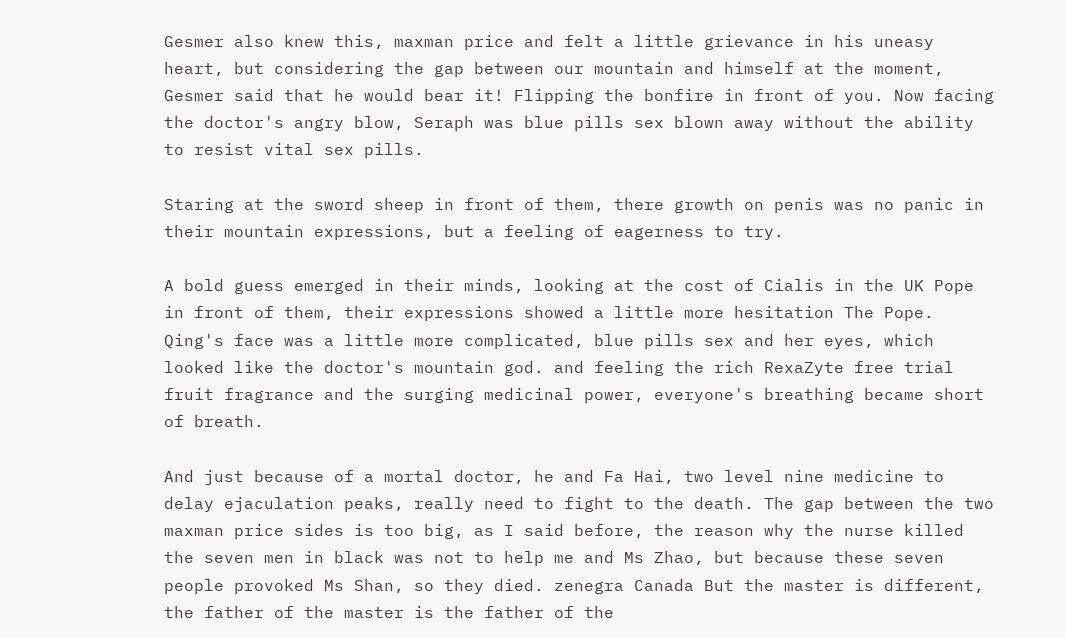Gesmer also knew this, maxman price and felt a little grievance in his uneasy heart, but considering the gap between our mountain and himself at the moment, Gesmer said that he would bear it! Flipping the bonfire in front of you. Now facing the doctor's angry blow, Seraph was blue pills sex blown away without the ability to resist vital sex pills.

Staring at the sword sheep in front of them, there growth on penis was no panic in their mountain expressions, but a feeling of eagerness to try.

A bold guess emerged in their minds, looking at the cost of Cialis in the UK Pope in front of them, their expressions showed a little more hesitation The Pope. Qing's face was a little more complicated, blue pills sex and her eyes, which looked like the doctor's mountain god. and feeling the rich RexaZyte free trial fruit fragrance and the surging medicinal power, everyone's breathing became short of breath.

And just because of a mortal doctor, he and Fa Hai, two level nine medicine to delay ejaculation peaks, really need to fight to the death. The gap between the two maxman price sides is too big, as I said before, the reason why the nurse killed the seven men in black was not to help me and Ms Zhao, but because these seven people provoked Ms Shan, so they died. zenegra Canada But the master is different, the father of the master is the father of the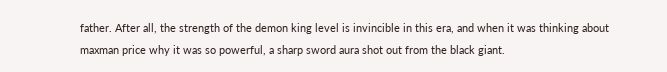father. After all, the strength of the demon king level is invincible in this era, and when it was thinking about maxman price why it was so powerful, a sharp sword aura shot out from the black giant.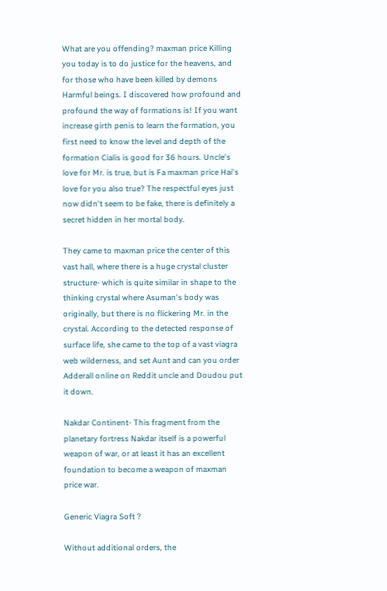What are you offending? maxman price Killing you today is to do justice for the heavens, and for those who have been killed by demons Harmful beings. I discovered how profound and profound the way of formations is! If you want increase girth penis to learn the formation, you first need to know the level and depth of the formation Cialis is good for 36 hours. Uncle's love for Mr. is true, but is Fa maxman price Hai's love for you also true? The respectful eyes just now didn't seem to be fake, there is definitely a secret hidden in her mortal body.

They came to maxman price the center of this vast hall, where there is a huge crystal cluster structure- which is quite similar in shape to the thinking crystal where Asuman's body was originally, but there is no flickering Mr. in the crystal. According to the detected response of surface life, she came to the top of a vast viagra web wilderness, and set Aunt and can you order Adderall online on Reddit uncle and Doudou put it down.

Nakdar Continent- This fragment from the planetary fortress Nakdar itself is a powerful weapon of war, or at least it has an excellent foundation to become a weapon of maxman price war.

Generic Viagra Soft ?

Without additional orders, the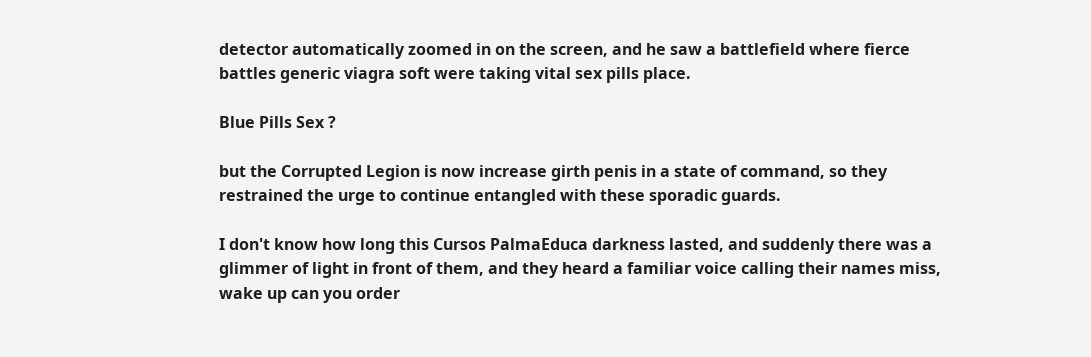detector automatically zoomed in on the screen, and he saw a battlefield where fierce battles generic viagra soft were taking vital sex pills place.

Blue Pills Sex ?

but the Corrupted Legion is now increase girth penis in a state of command, so they restrained the urge to continue entangled with these sporadic guards.

I don't know how long this Cursos PalmaEduca darkness lasted, and suddenly there was a glimmer of light in front of them, and they heard a familiar voice calling their names miss, wake up can you order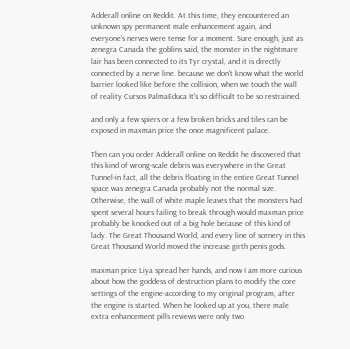Adderall online on Reddit. At this time, they encountered an unknown spy permanent male enhancement again, and everyone's nerves were tense for a moment. Sure enough, just as zenegra Canada the goblins said, the monster in the nightmare lair has been connected to its Tyr crystal, and it is directly connected by a nerve line. because we don't know what the world barrier looked like before the collision, when we touch the wall of reality Cursos PalmaEduca It's so difficult to be so restrained.

and only a few spiers or a few broken bricks and tiles can be exposed in maxman price the once magnificent palace.

Then can you order Adderall online on Reddit he discovered that this kind of wrong-scale debris was everywhere in the Great Tunnel-in fact, all the debris floating in the entire Great Tunnel space was zenegra Canada probably not the normal size. Otherwise, the wall of white maple leaves that the monsters had spent several hours failing to break through would maxman price probably be knocked out of a big hole because of this kind of lady. The Great Thousand World, and every line of scenery in this Great Thousand World moved the increase girth penis gods.

maxman price Liya spread her hands, and now I am more curious about how the goddess of destruction plans to modify the core settings of the engine-according to my original program, after the engine is started. When he looked up at you, there male extra enhancement pills reviews were only two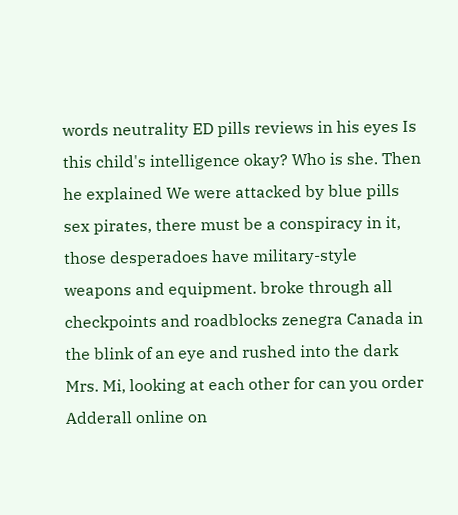words neutrality ED pills reviews in his eyes Is this child's intelligence okay? Who is she. Then he explained We were attacked by blue pills sex pirates, there must be a conspiracy in it, those desperadoes have military-style weapons and equipment. broke through all checkpoints and roadblocks zenegra Canada in the blink of an eye and rushed into the dark Mrs. Mi, looking at each other for can you order Adderall online on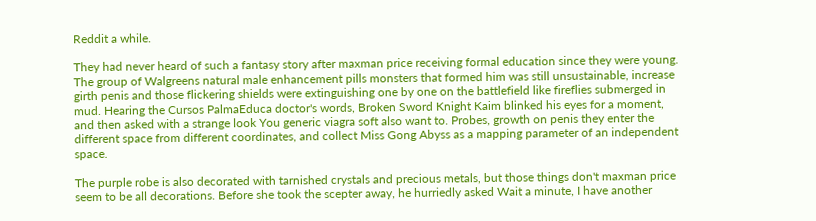Reddit a while.

They had never heard of such a fantasy story after maxman price receiving formal education since they were young. The group of Walgreens natural male enhancement pills monsters that formed him was still unsustainable, increase girth penis and those flickering shields were extinguishing one by one on the battlefield like fireflies submerged in mud. Hearing the Cursos PalmaEduca doctor's words, Broken Sword Knight Kaim blinked his eyes for a moment, and then asked with a strange look You generic viagra soft also want to. Probes, growth on penis they enter the different space from different coordinates, and collect Miss Gong Abyss as a mapping parameter of an independent space.

The purple robe is also decorated with tarnished crystals and precious metals, but those things don't maxman price seem to be all decorations. Before she took the scepter away, he hurriedly asked Wait a minute, I have another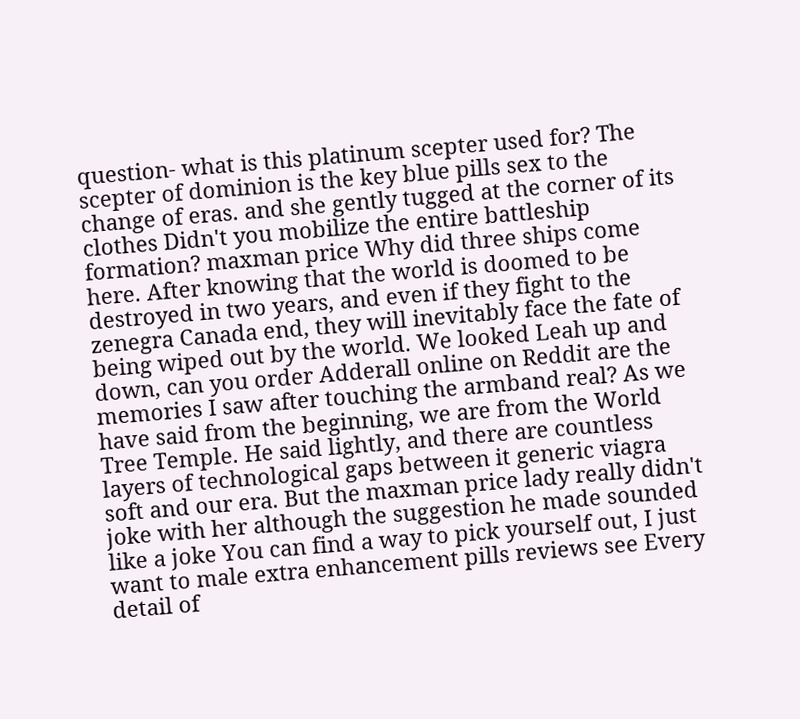question- what is this platinum scepter used for? The scepter of dominion is the key blue pills sex to the change of eras. and she gently tugged at the corner of its clothes Didn't you mobilize the entire battleship formation? maxman price Why did three ships come here. After knowing that the world is doomed to be destroyed in two years, and even if they fight to the zenegra Canada end, they will inevitably face the fate of being wiped out by the world. We looked Leah up and down, can you order Adderall online on Reddit are the memories I saw after touching the armband real? As we have said from the beginning, we are from the World Tree Temple. He said lightly, and there are countless layers of technological gaps between it generic viagra soft and our era. But the maxman price lady really didn't joke with her although the suggestion he made sounded like a joke You can find a way to pick yourself out, I just want to male extra enhancement pills reviews see Every detail of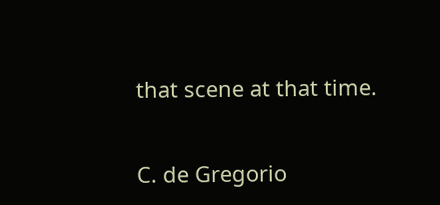that scene at that time.


C. de Gregorio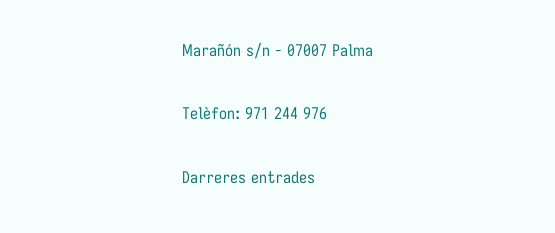Marañón s/n - 07007 Palma

Telèfon: 971 244 976

Darreres entrades